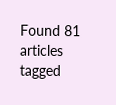Found 81 articles tagged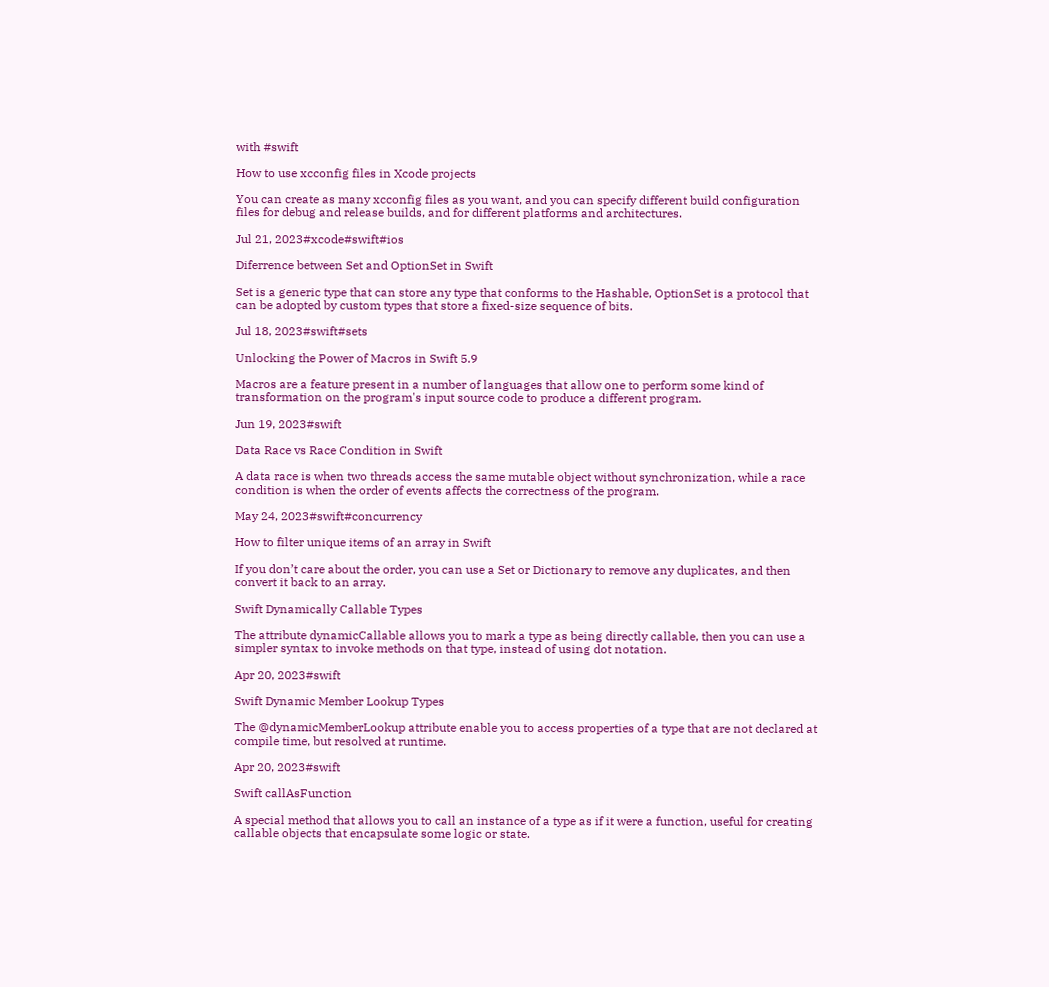with #swift

How to use xcconfig files in Xcode projects

You can create as many xcconfig files as you want, and you can specify different build configuration files for debug and release builds, and for different platforms and architectures.

Jul 21, 2023#xcode#swift#ios

Diferrence between Set and OptionSet in Swift

Set is a generic type that can store any type that conforms to the Hashable, OptionSet is a protocol that can be adopted by custom types that store a fixed-size sequence of bits.

Jul 18, 2023#swift#sets

Unlocking the Power of Macros in Swift 5.9

Macros are a feature present in a number of languages that allow one to perform some kind of transformation on the program's input source code to produce a different program.

Jun 19, 2023#swift

Data Race vs Race Condition in Swift

A data race is when two threads access the same mutable object without synchronization, while a race condition is when the order of events affects the correctness of the program.

May 24, 2023#swift#concurrency

How to filter unique items of an array in Swift

If you don’t care about the order, you can use a Set or Dictionary to remove any duplicates, and then convert it back to an array.

Swift Dynamically Callable Types

The attribute dynamicCallable allows you to mark a type as being directly callable, then you can use a simpler syntax to invoke methods on that type, instead of using dot notation.

Apr 20, 2023#swift

Swift Dynamic Member Lookup Types

The @dynamicMemberLookup attribute enable you to access properties of a type that are not declared at compile time, but resolved at runtime.

Apr 20, 2023#swift

Swift callAsFunction

A special method that allows you to call an instance of a type as if it were a function, useful for creating callable objects that encapsulate some logic or state.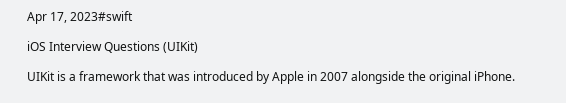Apr 17, 2023#swift

iOS Interview Questions (UIKit)

UIKit is a framework that was introduced by Apple in 2007 alongside the original iPhone.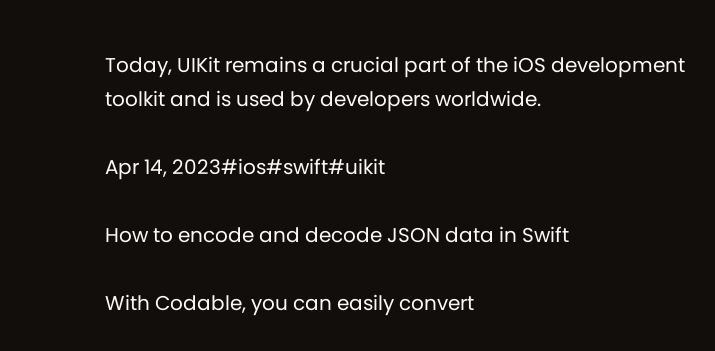Today, UIKit remains a crucial part of the iOS development toolkit and is used by developers worldwide.

Apr 14, 2023#ios#swift#uikit

How to encode and decode JSON data in Swift

With Codable, you can easily convert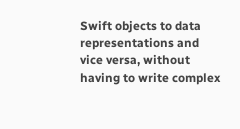Swift objects to data representations and vice versa, without having to write complex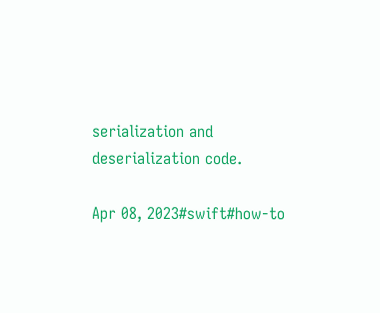serialization and deserialization code.

Apr 08, 2023#swift#how-to